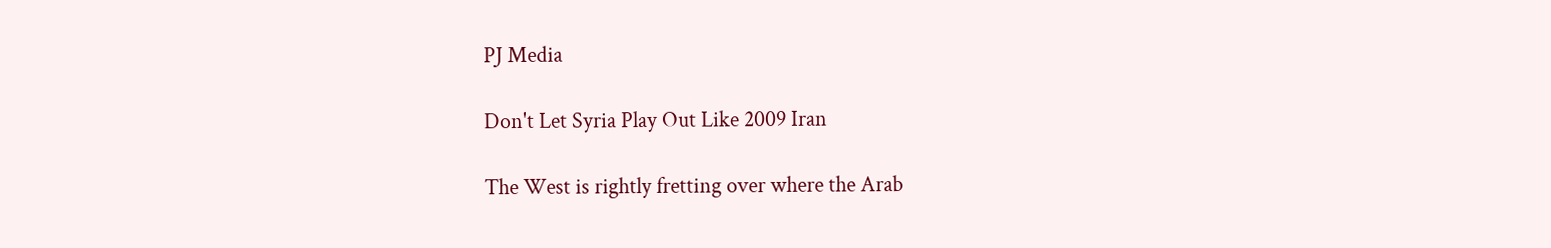PJ Media

Don't Let Syria Play Out Like 2009 Iran

The West is rightly fretting over where the Arab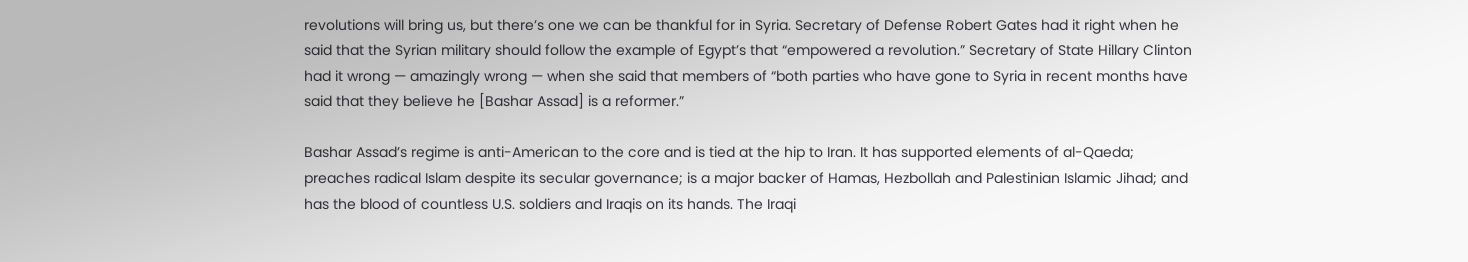revolutions will bring us, but there’s one we can be thankful for in Syria. Secretary of Defense Robert Gates had it right when he said that the Syrian military should follow the example of Egypt’s that “empowered a revolution.” Secretary of State Hillary Clinton had it wrong — amazingly wrong — when she said that members of “both parties who have gone to Syria in recent months have said that they believe he [Bashar Assad] is a reformer.”

Bashar Assad’s regime is anti-American to the core and is tied at the hip to Iran. It has supported elements of al-Qaeda; preaches radical Islam despite its secular governance; is a major backer of Hamas, Hezbollah and Palestinian Islamic Jihad; and has the blood of countless U.S. soldiers and Iraqis on its hands. The Iraqi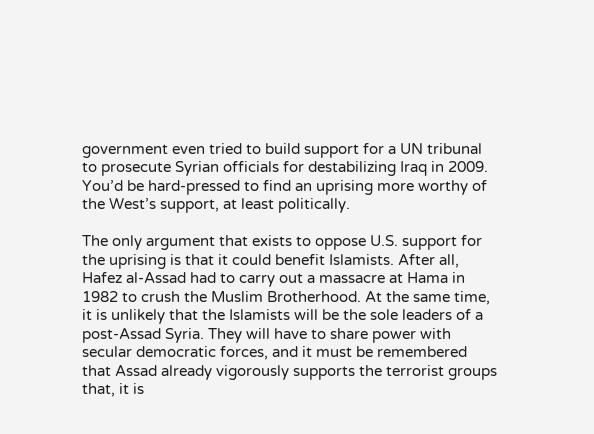government even tried to build support for a UN tribunal to prosecute Syrian officials for destabilizing Iraq in 2009. You’d be hard-pressed to find an uprising more worthy of the West’s support, at least politically.

The only argument that exists to oppose U.S. support for the uprising is that it could benefit Islamists. After all, Hafez al-Assad had to carry out a massacre at Hama in 1982 to crush the Muslim Brotherhood. At the same time, it is unlikely that the Islamists will be the sole leaders of a post-Assad Syria. They will have to share power with secular democratic forces, and it must be remembered that Assad already vigorously supports the terrorist groups that, it is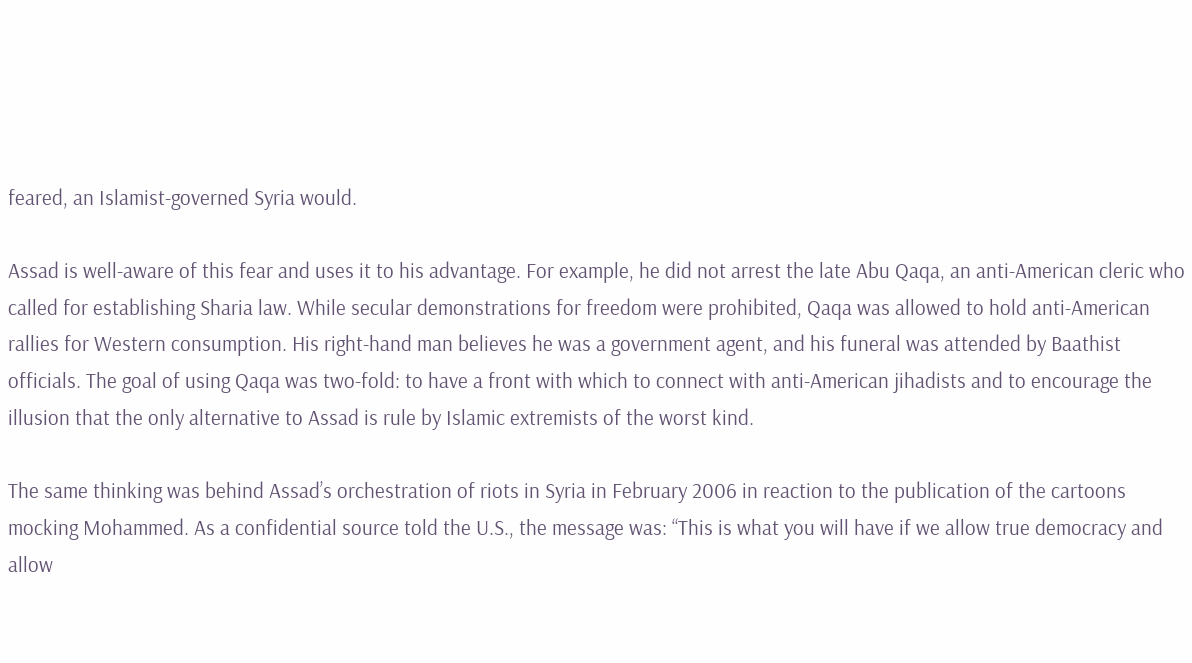feared, an Islamist-governed Syria would.

Assad is well-aware of this fear and uses it to his advantage. For example, he did not arrest the late Abu Qaqa, an anti-American cleric who called for establishing Sharia law. While secular demonstrations for freedom were prohibited, Qaqa was allowed to hold anti-American rallies for Western consumption. His right-hand man believes he was a government agent, and his funeral was attended by Baathist officials. The goal of using Qaqa was two-fold: to have a front with which to connect with anti-American jihadists and to encourage the illusion that the only alternative to Assad is rule by Islamic extremists of the worst kind.

The same thinking was behind Assad’s orchestration of riots in Syria in February 2006 in reaction to the publication of the cartoons mocking Mohammed. As a confidential source told the U.S., the message was: “This is what you will have if we allow true democracy and allow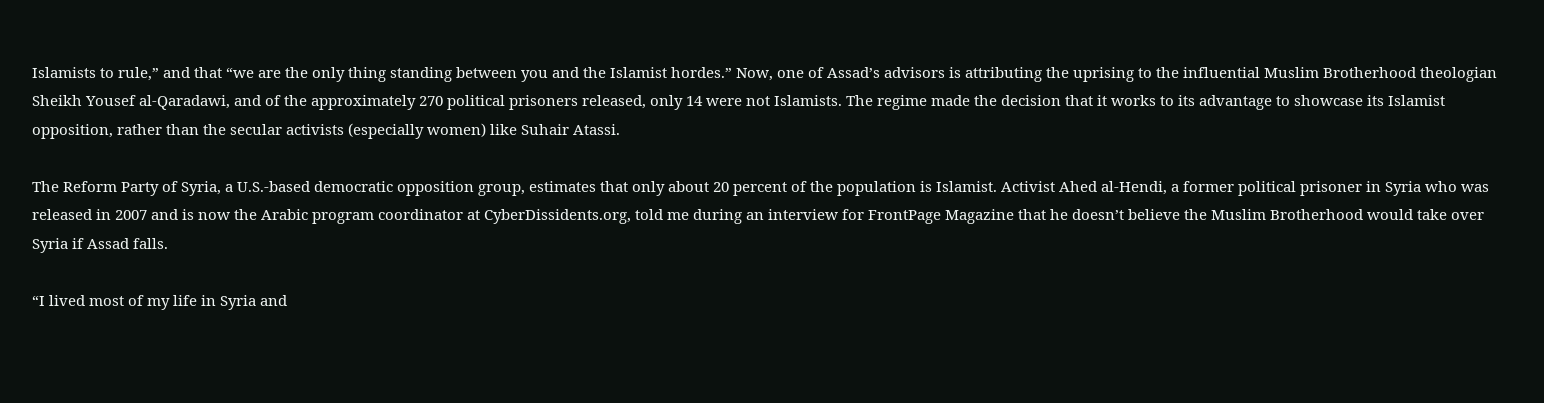Islamists to rule,” and that “we are the only thing standing between you and the Islamist hordes.” Now, one of Assad’s advisors is attributing the uprising to the influential Muslim Brotherhood theologian Sheikh Yousef al-Qaradawi, and of the approximately 270 political prisoners released, only 14 were not Islamists. The regime made the decision that it works to its advantage to showcase its Islamist opposition, rather than the secular activists (especially women) like Suhair Atassi.

The Reform Party of Syria, a U.S.-based democratic opposition group, estimates that only about 20 percent of the population is Islamist. Activist Ahed al-Hendi, a former political prisoner in Syria who was released in 2007 and is now the Arabic program coordinator at CyberDissidents.org, told me during an interview for FrontPage Magazine that he doesn’t believe the Muslim Brotherhood would take over Syria if Assad falls.

“I lived most of my life in Syria and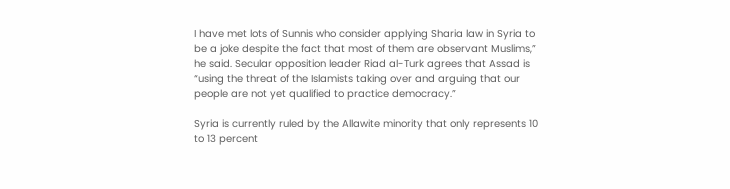I have met lots of Sunnis who consider applying Sharia law in Syria to be a joke despite the fact that most of them are observant Muslims,” he said. Secular opposition leader Riad al-Turk agrees that Assad is “using the threat of the Islamists taking over and arguing that our people are not yet qualified to practice democracy.”

Syria is currently ruled by the Allawite minority that only represents 10 to 13 percent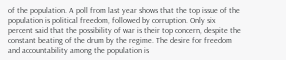of the population. A poll from last year shows that the top issue of the population is political freedom, followed by corruption. Only six percent said that the possibility of war is their top concern, despite the constant beating of the drum by the regime. The desire for freedom and accountability among the population is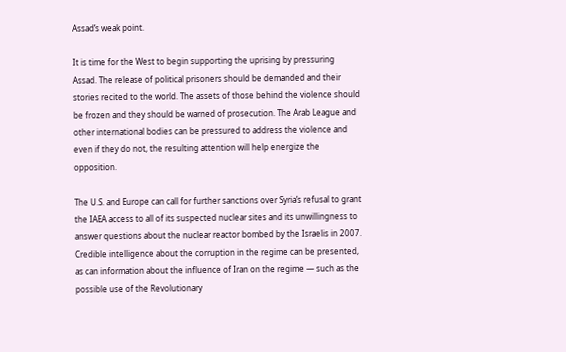Assad’s weak point.

It is time for the West to begin supporting the uprising by pressuring Assad. The release of political prisoners should be demanded and their stories recited to the world. The assets of those behind the violence should be frozen and they should be warned of prosecution. The Arab League and other international bodies can be pressured to address the violence and even if they do not, the resulting attention will help energize the opposition.

The U.S. and Europe can call for further sanctions over Syria’s refusal to grant the IAEA access to all of its suspected nuclear sites and its unwillingness to answer questions about the nuclear reactor bombed by the Israelis in 2007. Credible intelligence about the corruption in the regime can be presented, as can information about the influence of Iran on the regime — such as the possible use of the Revolutionary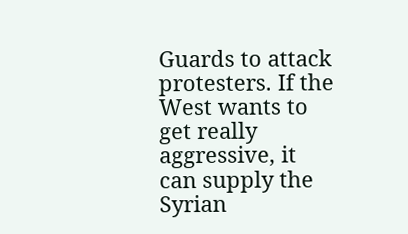Guards to attack protesters. If the West wants to get really aggressive, it can supply the Syrian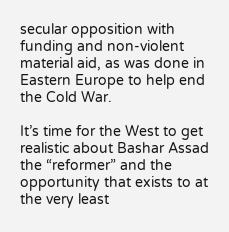secular opposition with funding and non-violent material aid, as was done in Eastern Europe to help end the Cold War.

It’s time for the West to get realistic about Bashar Assad the “reformer” and the opportunity that exists to at the very least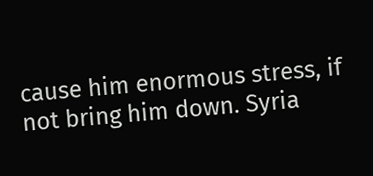cause him enormous stress, if not bring him down. Syria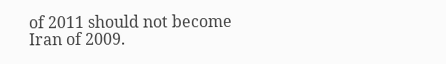of 2011 should not become Iran of 2009.